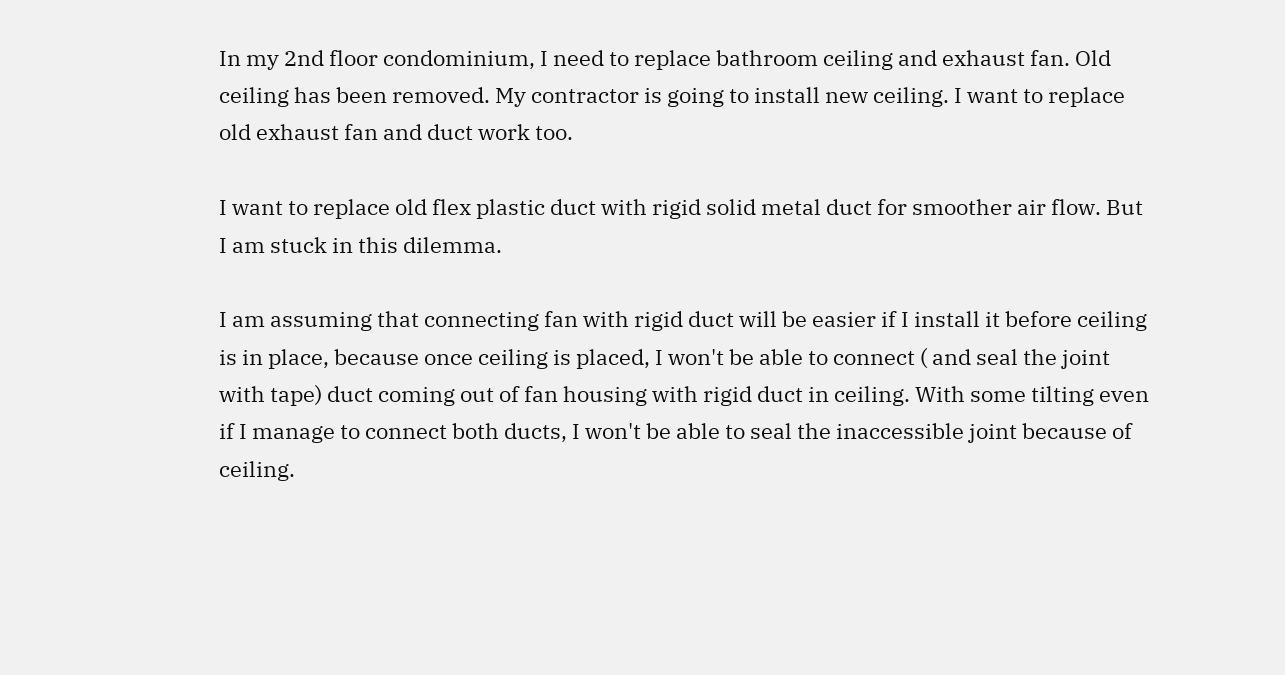In my 2nd floor condominium, I need to replace bathroom ceiling and exhaust fan. Old ceiling has been removed. My contractor is going to install new ceiling. I want to replace old exhaust fan and duct work too.

I want to replace old flex plastic duct with rigid solid metal duct for smoother air flow. But I am stuck in this dilemma.

I am assuming that connecting fan with rigid duct will be easier if I install it before ceiling is in place, because once ceiling is placed, I won't be able to connect ( and seal the joint with tape) duct coming out of fan housing with rigid duct in ceiling. With some tilting even if I manage to connect both ducts, I won't be able to seal the inaccessible joint because of ceiling.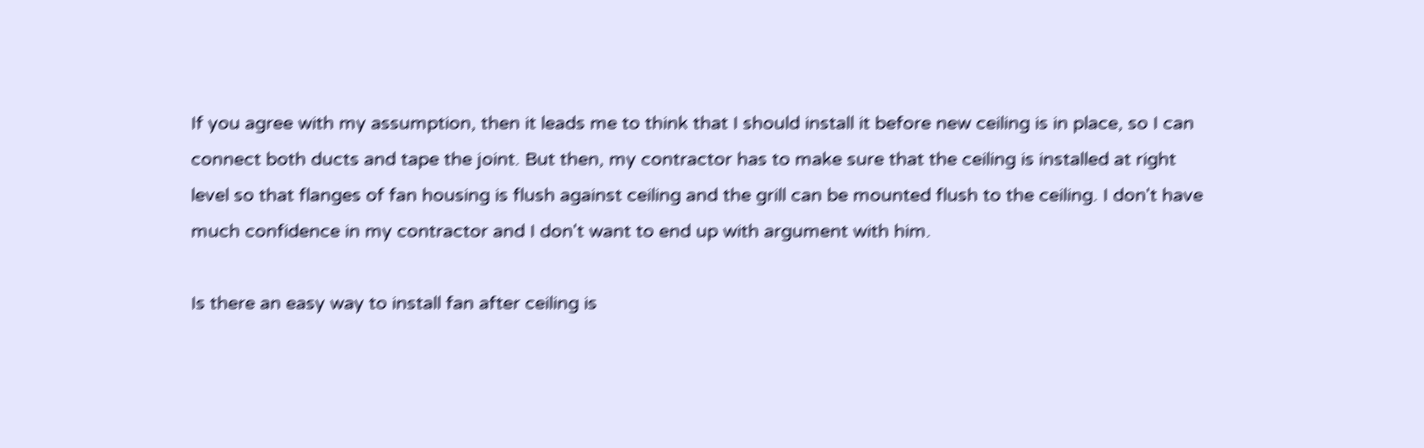If you agree with my assumption, then it leads me to think that I should install it before new ceiling is in place, so I can connect both ducts and tape the joint. But then, my contractor has to make sure that the ceiling is installed at right level so that flanges of fan housing is flush against ceiling and the grill can be mounted flush to the ceiling. I don't have much confidence in my contractor and I don't want to end up with argument with him.

Is there an easy way to install fan after ceiling is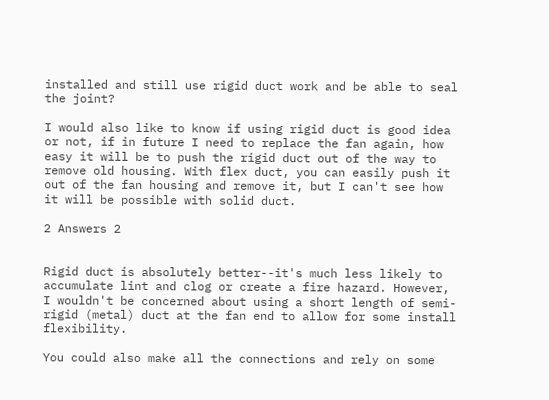installed and still use rigid duct work and be able to seal the joint?

I would also like to know if using rigid duct is good idea or not, if in future I need to replace the fan again, how easy it will be to push the rigid duct out of the way to remove old housing. With flex duct, you can easily push it out of the fan housing and remove it, but I can't see how it will be possible with solid duct.

2 Answers 2


Rigid duct is absolutely better--it's much less likely to accumulate lint and clog or create a fire hazard. However, I wouldn't be concerned about using a short length of semi-rigid (metal) duct at the fan end to allow for some install flexibility.

You could also make all the connections and rely on some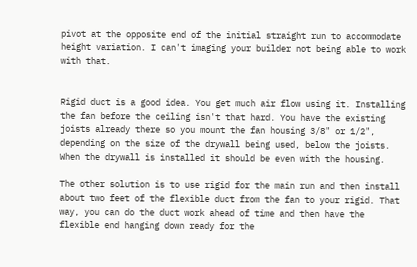pivot at the opposite end of the initial straight run to accommodate height variation. I can't imaging your builder not being able to work with that.


Rigid duct is a good idea. You get much air flow using it. Installing the fan before the ceiling isn't that hard. You have the existing joists already there so you mount the fan housing 3/8" or 1/2", depending on the size of the drywall being used, below the joists. When the drywall is installed it should be even with the housing.

The other solution is to use rigid for the main run and then install about two feet of the flexible duct from the fan to your rigid. That way, you can do the duct work ahead of time and then have the flexible end hanging down ready for the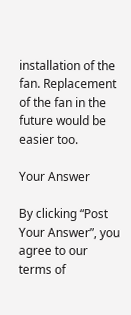installation of the fan. Replacement of the fan in the future would be easier too.

Your Answer

By clicking “Post Your Answer”, you agree to our terms of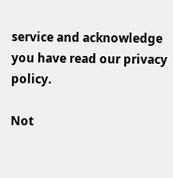service and acknowledge you have read our privacy policy.

Not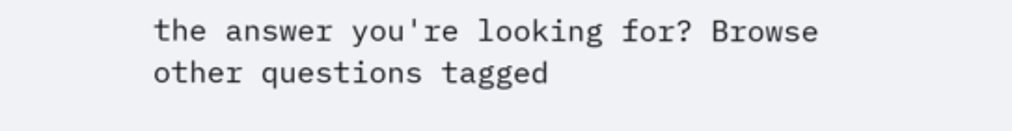the answer you're looking for? Browse other questions tagged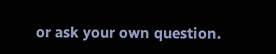or ask your own question.